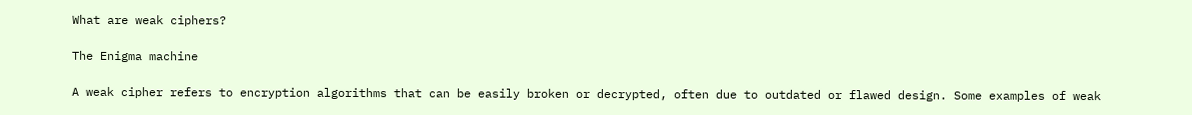What are weak ciphers?

The Enigma machine

A weak cipher refers to encryption algorithms that can be easily broken or decrypted, often due to outdated or flawed design. Some examples of weak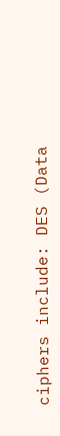ciphers include: DES (Data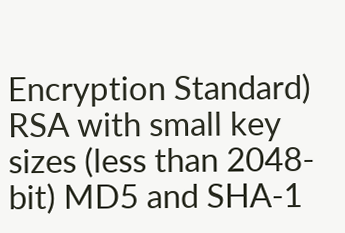Encryption Standard) RSA with small key sizes (less than 2048-bit) MD5 and SHA-1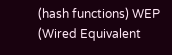(hash functions) WEP (Wired Equivalent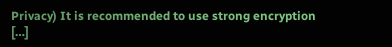Privacy) It is recommended to use strong encryption […]